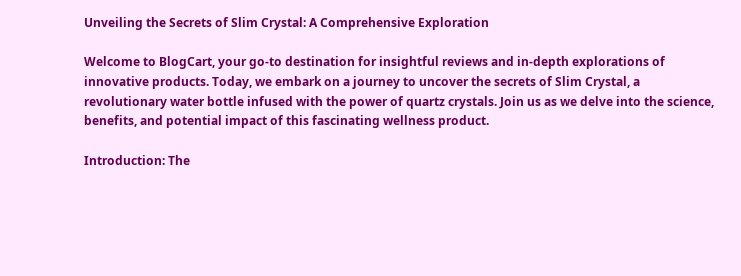Unveiling the Secrets of Slim Crystal: A Comprehensive Exploration

Welcome to BlogCart, your go-to destination for insightful reviews and in-depth explorations of innovative products. Today, we embark on a journey to uncover the secrets of Slim Crystal, a revolutionary water bottle infused with the power of quartz crystals. Join us as we delve into the science, benefits, and potential impact of this fascinating wellness product.

Introduction: The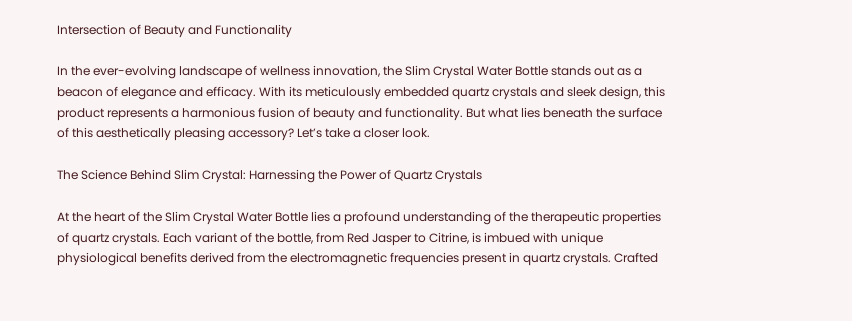Intersection of Beauty and Functionality

In the ever-evolving landscape of wellness innovation, the Slim Crystal Water Bottle stands out as a beacon of elegance and efficacy. With its meticulously embedded quartz crystals and sleek design, this product represents a harmonious fusion of beauty and functionality. But what lies beneath the surface of this aesthetically pleasing accessory? Let’s take a closer look.

The Science Behind Slim Crystal: Harnessing the Power of Quartz Crystals

At the heart of the Slim Crystal Water Bottle lies a profound understanding of the therapeutic properties of quartz crystals. Each variant of the bottle, from Red Jasper to Citrine, is imbued with unique physiological benefits derived from the electromagnetic frequencies present in quartz crystals. Crafted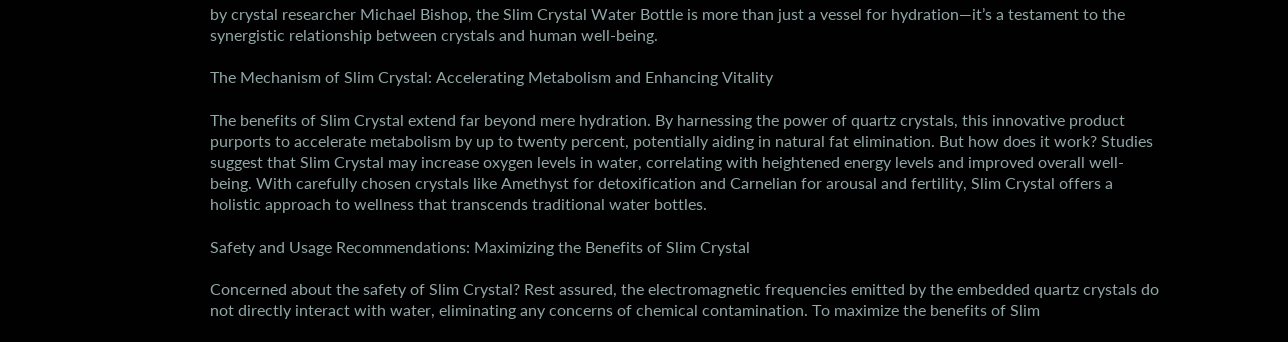by crystal researcher Michael Bishop, the Slim Crystal Water Bottle is more than just a vessel for hydration—it’s a testament to the synergistic relationship between crystals and human well-being.

The Mechanism of Slim Crystal: Accelerating Metabolism and Enhancing Vitality

The benefits of Slim Crystal extend far beyond mere hydration. By harnessing the power of quartz crystals, this innovative product purports to accelerate metabolism by up to twenty percent, potentially aiding in natural fat elimination. But how does it work? Studies suggest that Slim Crystal may increase oxygen levels in water, correlating with heightened energy levels and improved overall well-being. With carefully chosen crystals like Amethyst for detoxification and Carnelian for arousal and fertility, Slim Crystal offers a holistic approach to wellness that transcends traditional water bottles.

Safety and Usage Recommendations: Maximizing the Benefits of Slim Crystal

Concerned about the safety of Slim Crystal? Rest assured, the electromagnetic frequencies emitted by the embedded quartz crystals do not directly interact with water, eliminating any concerns of chemical contamination. To maximize the benefits of Slim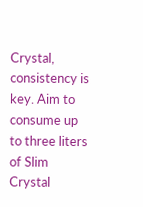Crystal, consistency is key. Aim to consume up to three liters of Slim Crystal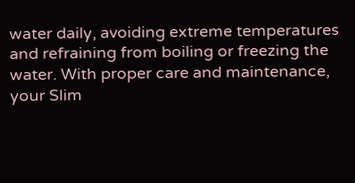water daily, avoiding extreme temperatures and refraining from boiling or freezing the water. With proper care and maintenance, your Slim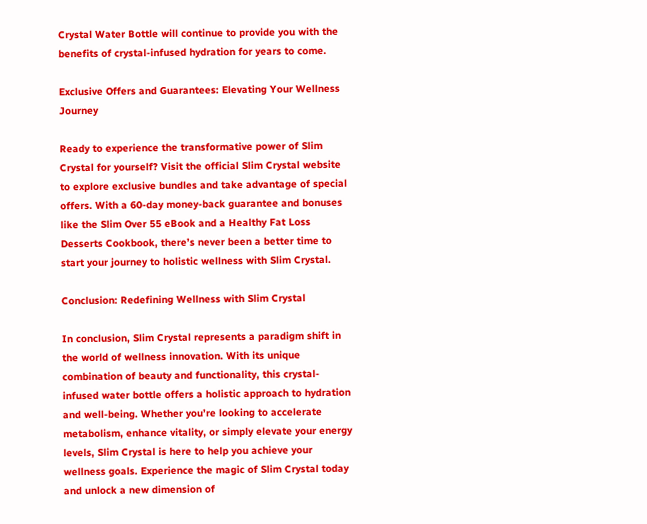Crystal Water Bottle will continue to provide you with the benefits of crystal-infused hydration for years to come.

Exclusive Offers and Guarantees: Elevating Your Wellness Journey

Ready to experience the transformative power of Slim Crystal for yourself? Visit the official Slim Crystal website to explore exclusive bundles and take advantage of special offers. With a 60-day money-back guarantee and bonuses like the Slim Over 55 eBook and a Healthy Fat Loss Desserts Cookbook, there’s never been a better time to start your journey to holistic wellness with Slim Crystal.

Conclusion: Redefining Wellness with Slim Crystal

In conclusion, Slim Crystal represents a paradigm shift in the world of wellness innovation. With its unique combination of beauty and functionality, this crystal-infused water bottle offers a holistic approach to hydration and well-being. Whether you’re looking to accelerate metabolism, enhance vitality, or simply elevate your energy levels, Slim Crystal is here to help you achieve your wellness goals. Experience the magic of Slim Crystal today and unlock a new dimension of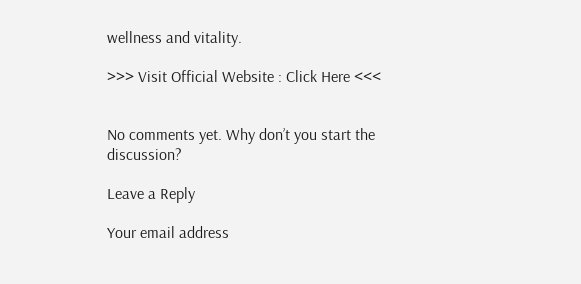wellness and vitality.

>>> Visit Official Website : Click Here <<<


No comments yet. Why don’t you start the discussion?

Leave a Reply

Your email address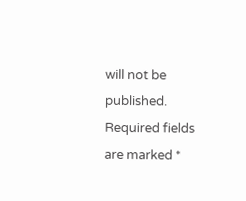will not be published. Required fields are marked *